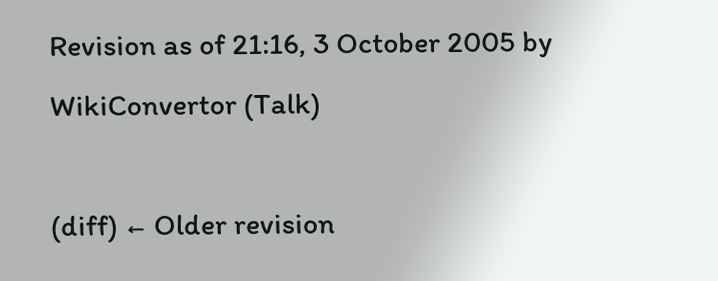Revision as of 21:16, 3 October 2005 by WikiConvertor (Talk)

(diff) ← Older revision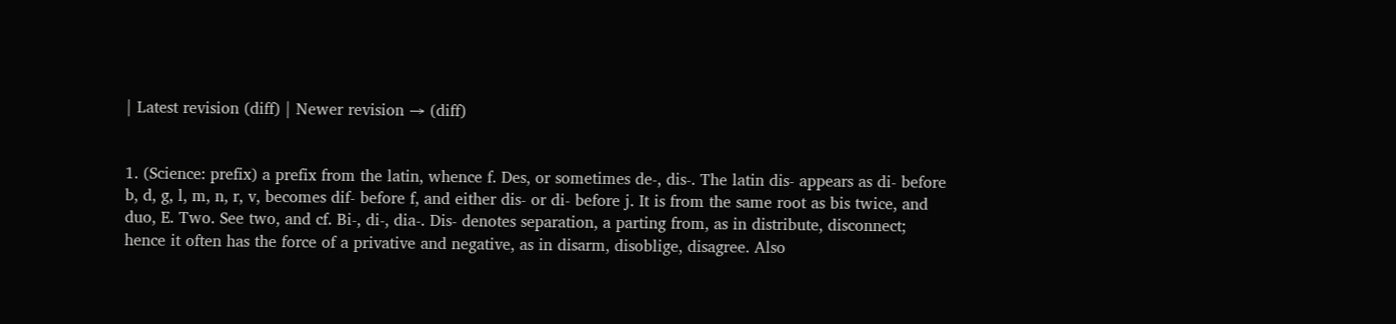| Latest revision (diff) | Newer revision → (diff)


1. (Science: prefix) a prefix from the latin, whence f. Des, or sometimes de-, dis-. The latin dis- appears as di- before b, d, g, l, m, n, r, v, becomes dif- before f, and either dis- or di- before j. It is from the same root as bis twice, and duo, E. Two. See two, and cf. Bi-, di-, dia-. Dis- denotes separation, a parting from, as in distribute, disconnect; hence it often has the force of a privative and negative, as in disarm, disoblige, disagree. Also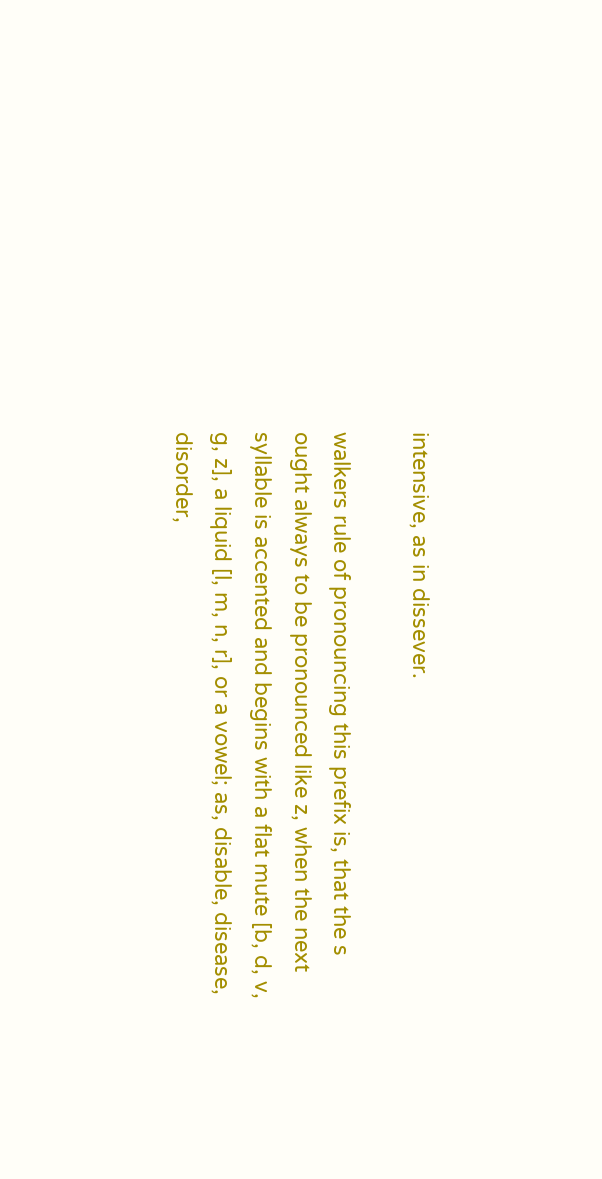intensive, as in dissever.

walkers rule of pronouncing this prefix is, that the s ought always to be pronounced like z, when the next syllable is accented and begins with a flat mute [b, d, v, g, z], a liquid [l, m, n, r], or a vowel; as, disable, disease, disorder,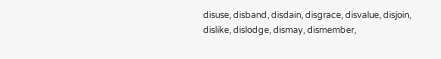disuse, disband, disdain, disgrace, disvalue, disjoin, dislike, dislodge, dismay, dismember,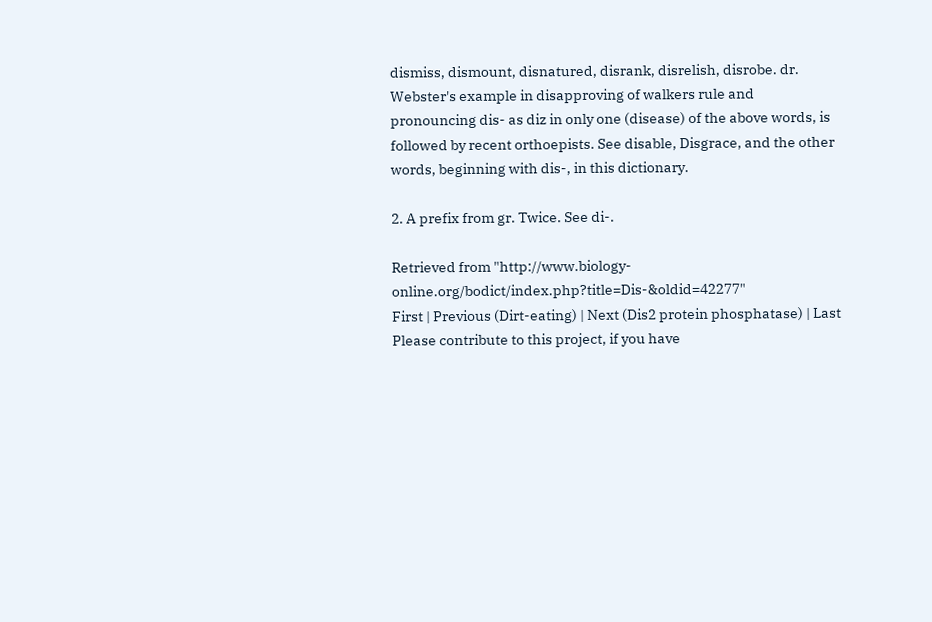dismiss, dismount, disnatured, disrank, disrelish, disrobe. dr. Webster's example in disapproving of walkers rule and pronouncing dis- as diz in only one (disease) of the above words, is followed by recent orthoepists. See disable, Disgrace, and the other words, beginning with dis-, in this dictionary.

2. A prefix from gr. Twice. See di-.

Retrieved from "http://www.biology-online.org/bodict/index.php?title=Dis-&oldid=42277"
First | Previous (Dirt-eating) | Next (Dis2 protein phosphatase) | Last
Please contribute to this project, if you have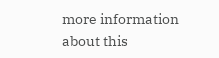more information about this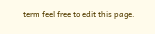term feel free to edit this page.